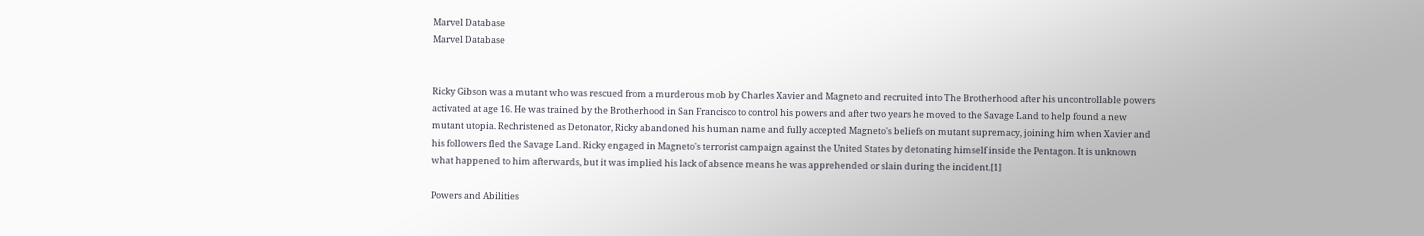Marvel Database
Marvel Database


Ricky Gibson was a mutant who was rescued from a murderous mob by Charles Xavier and Magneto and recruited into The Brotherhood after his uncontrollable powers activated at age 16. He was trained by the Brotherhood in San Francisco to control his powers and after two years he moved to the Savage Land to help found a new mutant utopia. Rechristened as Detonator, Ricky abandoned his human name and fully accepted Magneto's beliefs on mutant supremacy, joining him when Xavier and his followers fled the Savage Land. Ricky engaged in Magneto's terrorist campaign against the United States by detonating himself inside the Pentagon. It is unknown what happened to him afterwards, but it was implied his lack of absence means he was apprehended or slain during the incident.[1]

Powers and Abilities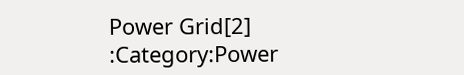Power Grid[2]
:Category:Power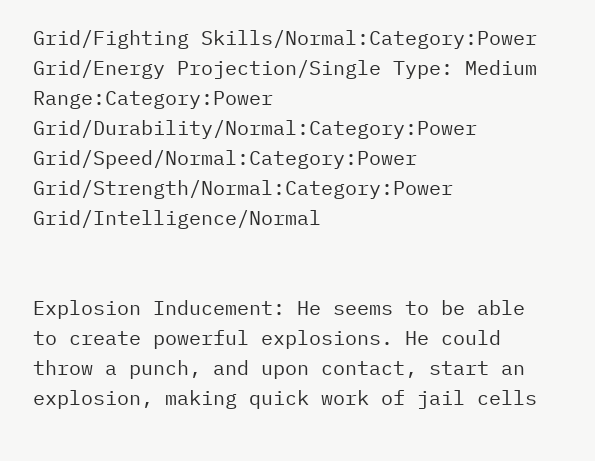Grid/Fighting Skills/Normal:Category:Power Grid/Energy Projection/Single Type: Medium Range:Category:Power Grid/Durability/Normal:Category:Power Grid/Speed/Normal:Category:Power Grid/Strength/Normal:Category:Power Grid/Intelligence/Normal


Explosion Inducement: He seems to be able to create powerful explosions. He could throw a punch, and upon contact, start an explosion, making quick work of jail cells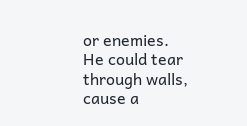or enemies. He could tear through walls, cause a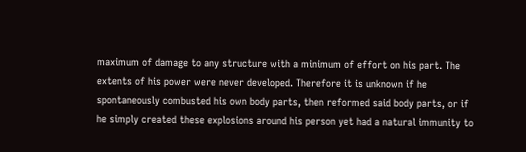maximum of damage to any structure with a minimum of effort on his part. The extents of his power were never developed. Therefore it is unknown if he spontaneously combusted his own body parts, then reformed said body parts, or if he simply created these explosions around his person yet had a natural immunity to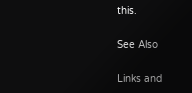this.

See Also

Links and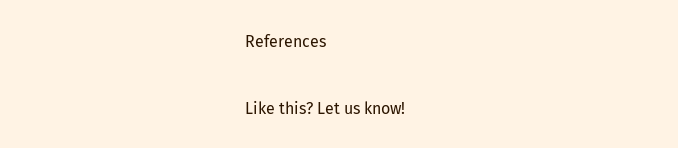References


Like this? Let us know!